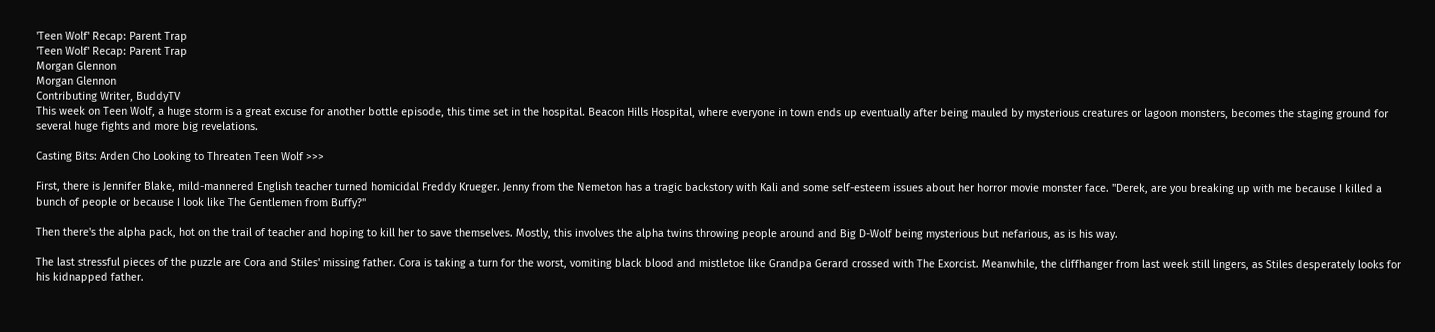'Teen Wolf' Recap: Parent Trap
'Teen Wolf' Recap: Parent Trap
Morgan Glennon
Morgan Glennon
Contributing Writer, BuddyTV
This week on Teen Wolf, a huge storm is a great excuse for another bottle episode, this time set in the hospital. Beacon Hills Hospital, where everyone in town ends up eventually after being mauled by mysterious creatures or lagoon monsters, becomes the staging ground for several huge fights and more big revelations.

Casting Bits: Arden Cho Looking to Threaten Teen Wolf >>>

First, there is Jennifer Blake, mild-mannered English teacher turned homicidal Freddy Krueger. Jenny from the Nemeton has a tragic backstory with Kali and some self-esteem issues about her horror movie monster face. "Derek, are you breaking up with me because I killed a bunch of people or because I look like The Gentlemen from Buffy?"

Then there's the alpha pack, hot on the trail of teacher and hoping to kill her to save themselves. Mostly, this involves the alpha twins throwing people around and Big D-Wolf being mysterious but nefarious, as is his way.

The last stressful pieces of the puzzle are Cora and Stiles' missing father. Cora is taking a turn for the worst, vomiting black blood and mistletoe like Grandpa Gerard crossed with The Exorcist. Meanwhile, the cliffhanger from last week still lingers, as Stiles desperately looks for his kidnapped father.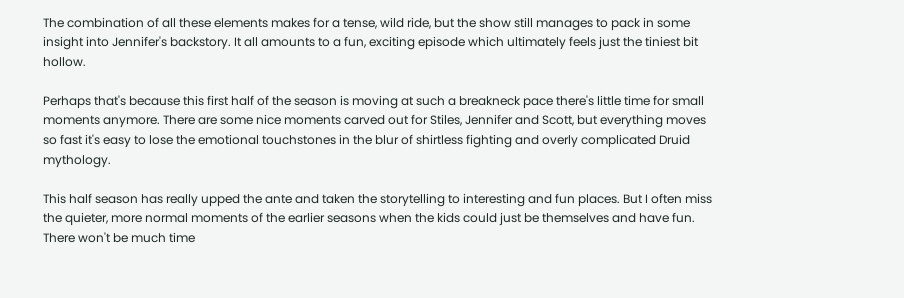The combination of all these elements makes for a tense, wild ride, but the show still manages to pack in some insight into Jennifer's backstory. It all amounts to a fun, exciting episode which ultimately feels just the tiniest bit hollow.

Perhaps that's because this first half of the season is moving at such a breakneck pace there's little time for small moments anymore. There are some nice moments carved out for Stiles, Jennifer and Scott, but everything moves so fast it's easy to lose the emotional touchstones in the blur of shirtless fighting and overly complicated Druid mythology.

This half season has really upped the ante and taken the storytelling to interesting and fun places. But I often miss the quieter, more normal moments of the earlier seasons when the kids could just be themselves and have fun. There won't be much time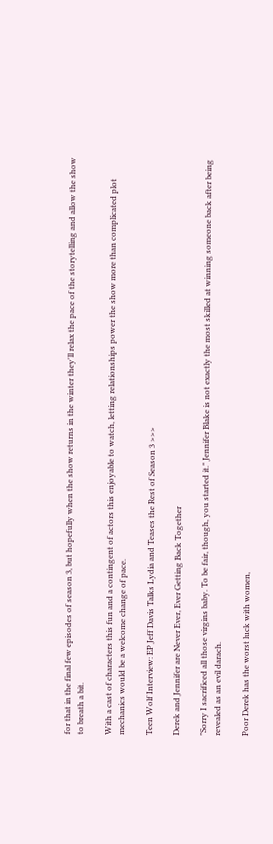for that in the final few episodes of season 3, but hopefully when the show returns in the winter they'll relax the pace of the storytelling and allow the show to breath a bit.

With a cast of characters this fun and a contingent of actors this enjoyable to watch, letting relationships power the show more than complicated plot mechanics would be a welcome change of pace.

Teen Wolf Interview: EP Jeff Davis Talks Lydia and Teases the Rest of Season 3 >>>

Derek and Jennifer are Never Ever, Ever Getting Back Together

"Sorry I sacrificed all those virgins baby. To be fair, though, you started it." Jennifer Blake is not exactly the most skilled at winning someone back after being revealed as an evil darach.

Poor Derek has the worst luck with women,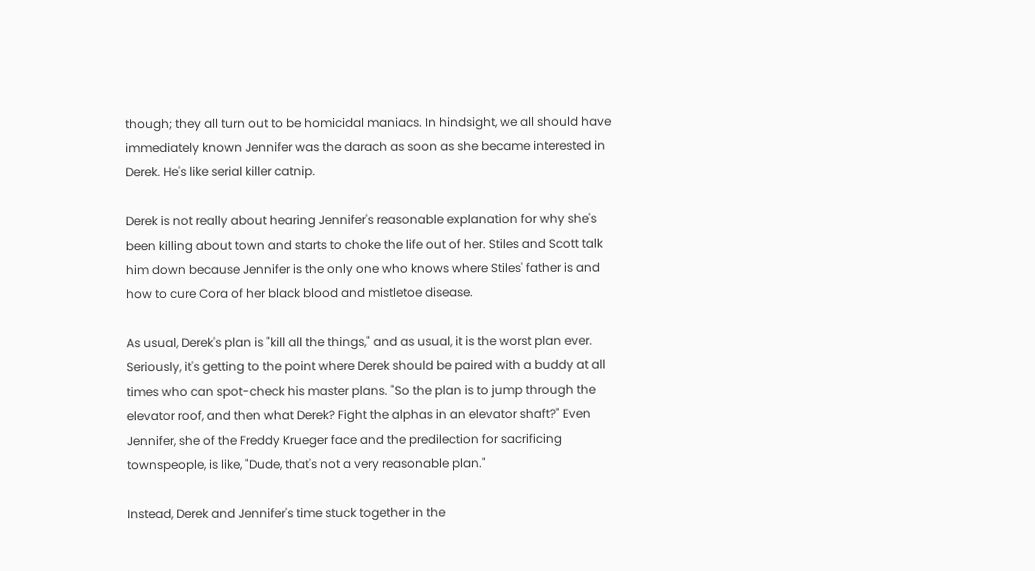though; they all turn out to be homicidal maniacs. In hindsight, we all should have immediately known Jennifer was the darach as soon as she became interested in Derek. He's like serial killer catnip.

Derek is not really about hearing Jennifer's reasonable explanation for why she's been killing about town and starts to choke the life out of her. Stiles and Scott talk him down because Jennifer is the only one who knows where Stiles' father is and how to cure Cora of her black blood and mistletoe disease.

As usual, Derek's plan is "kill all the things," and as usual, it is the worst plan ever. Seriously, it's getting to the point where Derek should be paired with a buddy at all times who can spot-check his master plans. "So the plan is to jump through the elevator roof, and then what Derek? Fight the alphas in an elevator shaft?" Even Jennifer, she of the Freddy Krueger face and the predilection for sacrificing townspeople, is like, "Dude, that's not a very reasonable plan."

Instead, Derek and Jennifer's time stuck together in the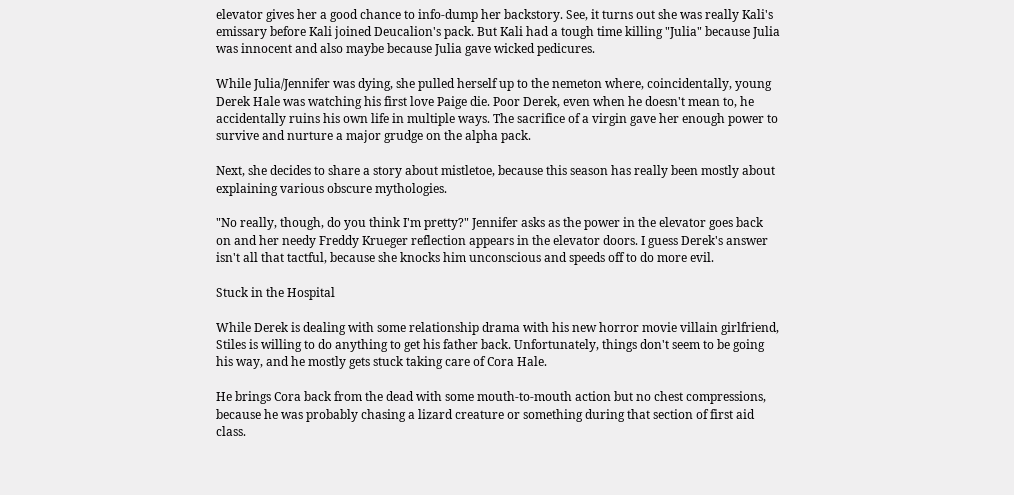elevator gives her a good chance to info-dump her backstory. See, it turns out she was really Kali's emissary before Kali joined Deucalion's pack. But Kali had a tough time killing "Julia" because Julia was innocent and also maybe because Julia gave wicked pedicures.

While Julia/Jennifer was dying, she pulled herself up to the nemeton where, coincidentally, young Derek Hale was watching his first love Paige die. Poor Derek, even when he doesn't mean to, he accidentally ruins his own life in multiple ways. The sacrifice of a virgin gave her enough power to survive and nurture a major grudge on the alpha pack.

Next, she decides to share a story about mistletoe, because this season has really been mostly about explaining various obscure mythologies.

"No really, though, do you think I'm pretty?" Jennifer asks as the power in the elevator goes back on and her needy Freddy Krueger reflection appears in the elevator doors. I guess Derek's answer isn't all that tactful, because she knocks him unconscious and speeds off to do more evil.

Stuck in the Hospital

While Derek is dealing with some relationship drama with his new horror movie villain girlfriend, Stiles is willing to do anything to get his father back. Unfortunately, things don't seem to be going his way, and he mostly gets stuck taking care of Cora Hale.

He brings Cora back from the dead with some mouth-to-mouth action but no chest compressions, because he was probably chasing a lizard creature or something during that section of first aid class.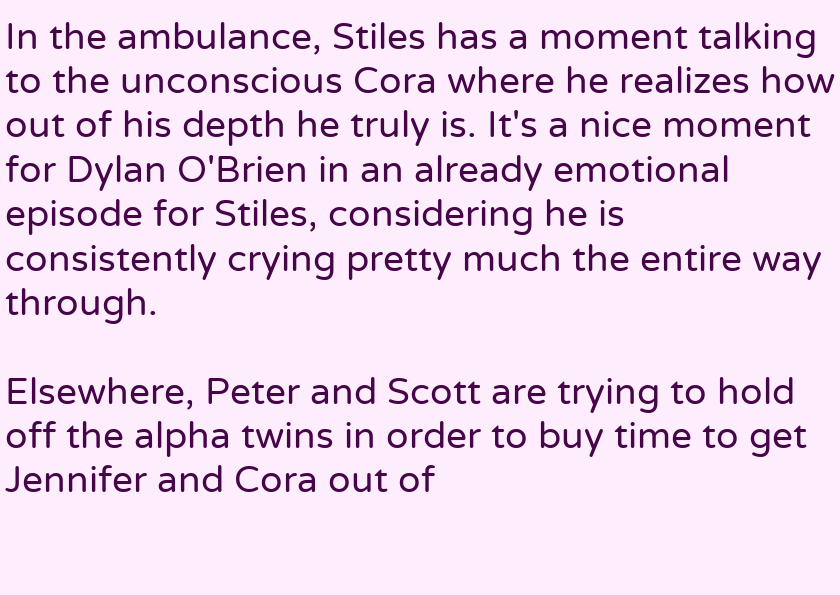In the ambulance, Stiles has a moment talking to the unconscious Cora where he realizes how out of his depth he truly is. It's a nice moment for Dylan O'Brien in an already emotional episode for Stiles, considering he is consistently crying pretty much the entire way through.

Elsewhere, Peter and Scott are trying to hold off the alpha twins in order to buy time to get Jennifer and Cora out of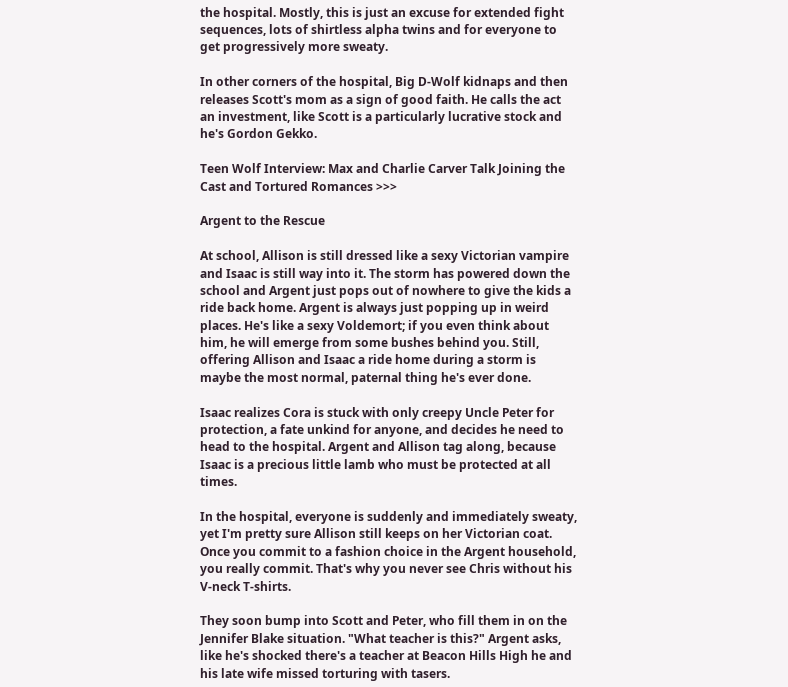the hospital. Mostly, this is just an excuse for extended fight sequences, lots of shirtless alpha twins and for everyone to get progressively more sweaty.

In other corners of the hospital, Big D-Wolf kidnaps and then releases Scott's mom as a sign of good faith. He calls the act an investment, like Scott is a particularly lucrative stock and he's Gordon Gekko.

Teen Wolf Interview: Max and Charlie Carver Talk Joining the Cast and Tortured Romances >>>

Argent to the Rescue

At school, Allison is still dressed like a sexy Victorian vampire and Isaac is still way into it. The storm has powered down the school and Argent just pops out of nowhere to give the kids a ride back home. Argent is always just popping up in weird places. He's like a sexy Voldemort; if you even think about him, he will emerge from some bushes behind you. Still, offering Allison and Isaac a ride home during a storm is maybe the most normal, paternal thing he's ever done.

Isaac realizes Cora is stuck with only creepy Uncle Peter for protection, a fate unkind for anyone, and decides he need to head to the hospital. Argent and Allison tag along, because Isaac is a precious little lamb who must be protected at all times.

In the hospital, everyone is suddenly and immediately sweaty, yet I'm pretty sure Allison still keeps on her Victorian coat. Once you commit to a fashion choice in the Argent household, you really commit. That's why you never see Chris without his V-neck T-shirts.

They soon bump into Scott and Peter, who fill them in on the Jennifer Blake situation. "What teacher is this?" Argent asks, like he's shocked there's a teacher at Beacon Hills High he and his late wife missed torturing with tasers.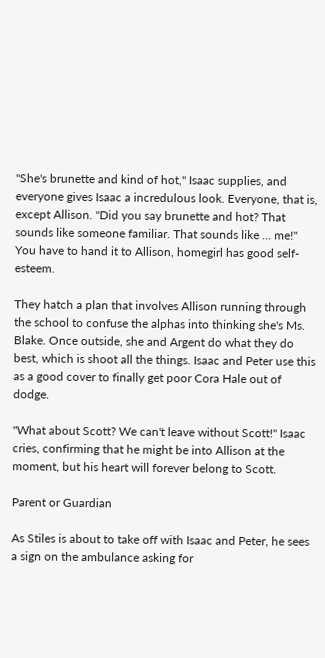"She's brunette and kind of hot," Isaac supplies, and everyone gives Isaac a incredulous look. Everyone, that is, except Allison. "Did you say brunette and hot? That sounds like someone familiar. That sounds like ... me!" You have to hand it to Allison, homegirl has good self-esteem.

They hatch a plan that involves Allison running through the school to confuse the alphas into thinking she's Ms. Blake. Once outside, she and Argent do what they do best, which is shoot all the things. Isaac and Peter use this as a good cover to finally get poor Cora Hale out of dodge.

"What about Scott? We can't leave without Scott!" Isaac cries, confirming that he might be into Allison at the moment, but his heart will forever belong to Scott.

Parent or Guardian

As Stiles is about to take off with Isaac and Peter, he sees a sign on the ambulance asking for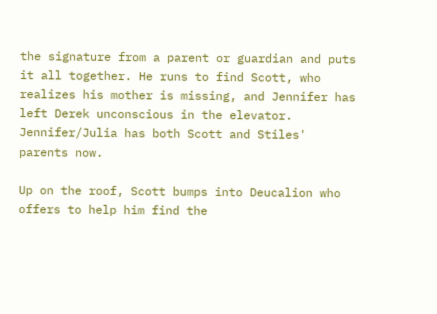the signature from a parent or guardian and puts it all together. He runs to find Scott, who realizes his mother is missing, and Jennifer has left Derek unconscious in the elevator. Jennifer/Julia has both Scott and Stiles' parents now.

Up on the roof, Scott bumps into Deucalion who offers to help him find the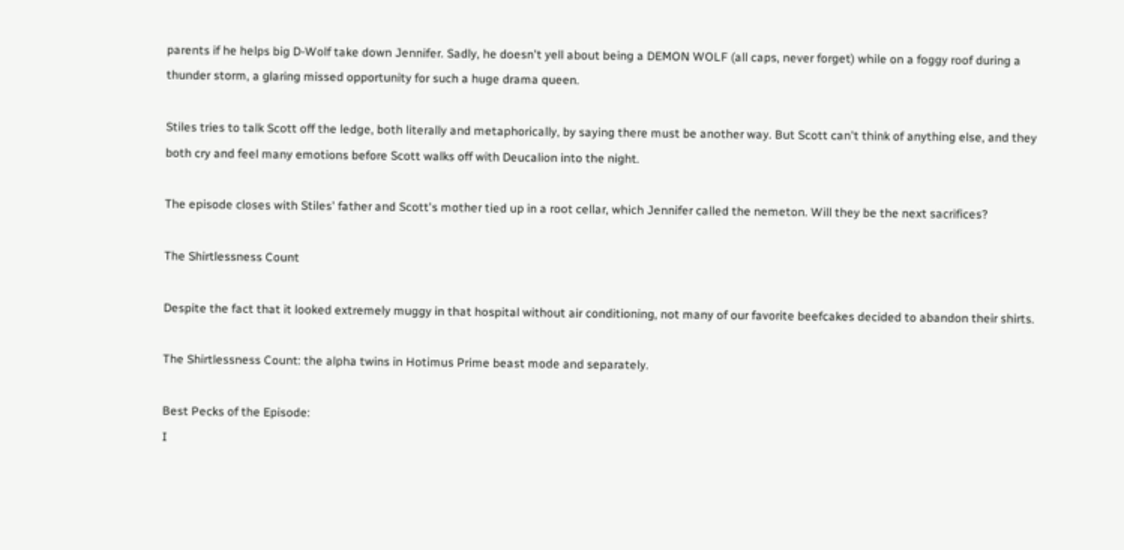parents if he helps big D-Wolf take down Jennifer. Sadly, he doesn't yell about being a DEMON WOLF (all caps, never forget) while on a foggy roof during a thunder storm, a glaring missed opportunity for such a huge drama queen.

Stiles tries to talk Scott off the ledge, both literally and metaphorically, by saying there must be another way. But Scott can't think of anything else, and they both cry and feel many emotions before Scott walks off with Deucalion into the night.

The episode closes with Stiles' father and Scott's mother tied up in a root cellar, which Jennifer called the nemeton. Will they be the next sacrifices?

The Shirtlessness Count

Despite the fact that it looked extremely muggy in that hospital without air conditioning, not many of our favorite beefcakes decided to abandon their shirts.

The Shirtlessness Count: the alpha twins in Hotimus Prime beast mode and separately.

Best Pecks of the Episode:
I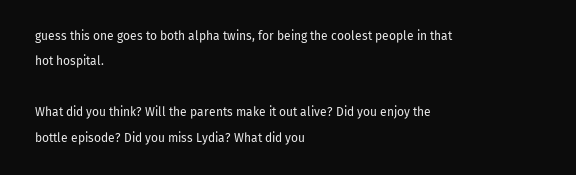guess this one goes to both alpha twins, for being the coolest people in that hot hospital.

What did you think? Will the parents make it out alive? Did you enjoy the bottle episode? Did you miss Lydia? What did you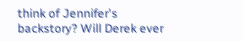think of Jennifer's backstory? Will Derek ever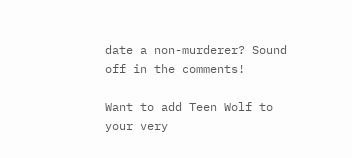date a non-murderer? Sound off in the comments!

Want to add Teen Wolf to your very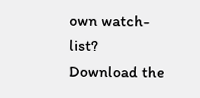own watch-list? Download the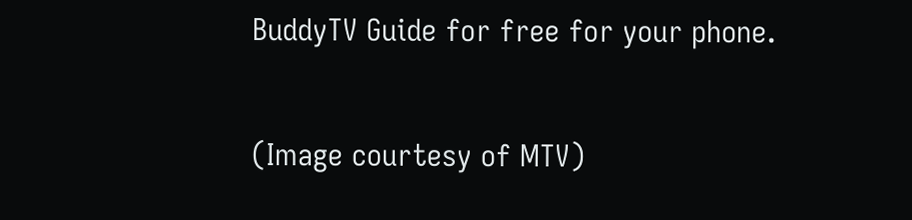BuddyTV Guide for free for your phone.

(Image courtesy of MTV)